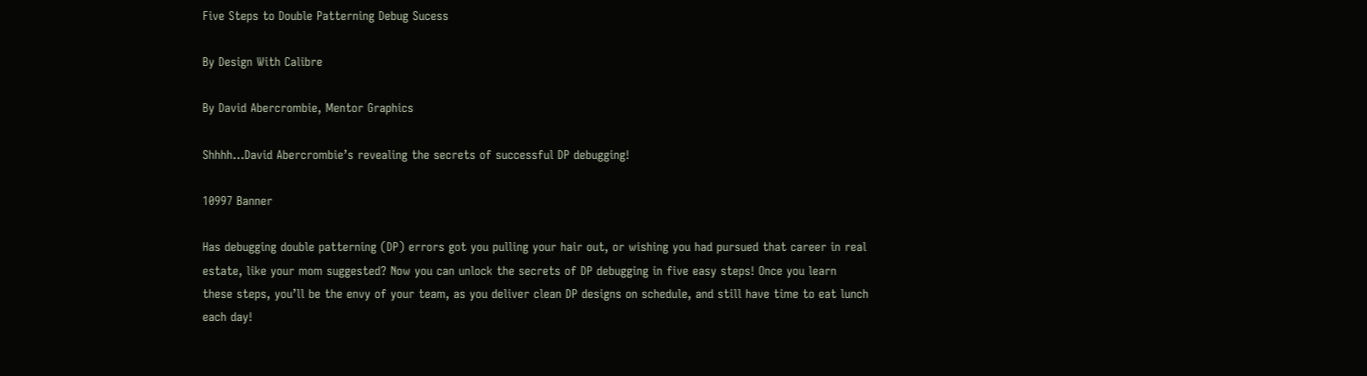Five Steps to Double Patterning Debug Sucess

By Design With Calibre

By David Abercrombie, Mentor Graphics

Shhhh…David Abercrombie’s revealing the secrets of successful DP debugging!

10997 Banner

Has debugging double patterning (DP) errors got you pulling your hair out, or wishing you had pursued that career in real estate, like your mom suggested? Now you can unlock the secrets of DP debugging in five easy steps! Once you learn these steps, you’ll be the envy of your team, as you deliver clean DP designs on schedule, and still have time to eat lunch each day!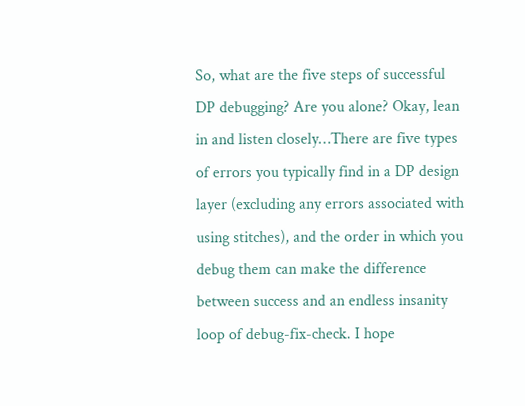So, what are the five steps of successful DP debugging? Are you alone? Okay, lean in and listen closely…There are five types of errors you typically find in a DP design layer (excluding any errors associated with using stitches), and the order in which you debug them can make the difference between success and an endless insanity loop of debug-fix-check. I hope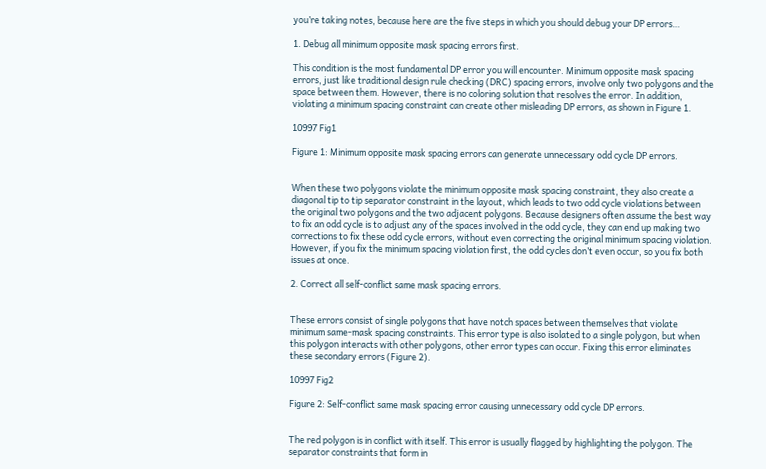you’re taking notes, because here are the five steps in which you should debug your DP errors…

1. Debug all minimum opposite mask spacing errors first.

This condition is the most fundamental DP error you will encounter. Minimum opposite mask spacing errors, just like traditional design rule checking (DRC) spacing errors, involve only two polygons and the space between them. However, there is no coloring solution that resolves the error. In addition, violating a minimum spacing constraint can create other misleading DP errors, as shown in Figure 1.

10997 Fig1

Figure 1: Minimum opposite mask spacing errors can generate unnecessary odd cycle DP errors.


When these two polygons violate the minimum opposite mask spacing constraint, they also create a diagonal tip to tip separator constraint in the layout, which leads to two odd cycle violations between the original two polygons and the two adjacent polygons. Because designers often assume the best way to fix an odd cycle is to adjust any of the spaces involved in the odd cycle, they can end up making two corrections to fix these odd cycle errors, without even correcting the original minimum spacing violation. However, if you fix the minimum spacing violation first, the odd cycles don’t even occur, so you fix both issues at once.

2. Correct all self-conflict same mask spacing errors.


These errors consist of single polygons that have notch spaces between themselves that violate minimum same-mask spacing constraints. This error type is also isolated to a single polygon, but when this polygon interacts with other polygons, other error types can occur. Fixing this error eliminates these secondary errors (Figure 2).

10997 Fig2

Figure 2: Self-conflict same mask spacing error causing unnecessary odd cycle DP errors.


The red polygon is in conflict with itself. This error is usually flagged by highlighting the polygon. The separator constraints that form in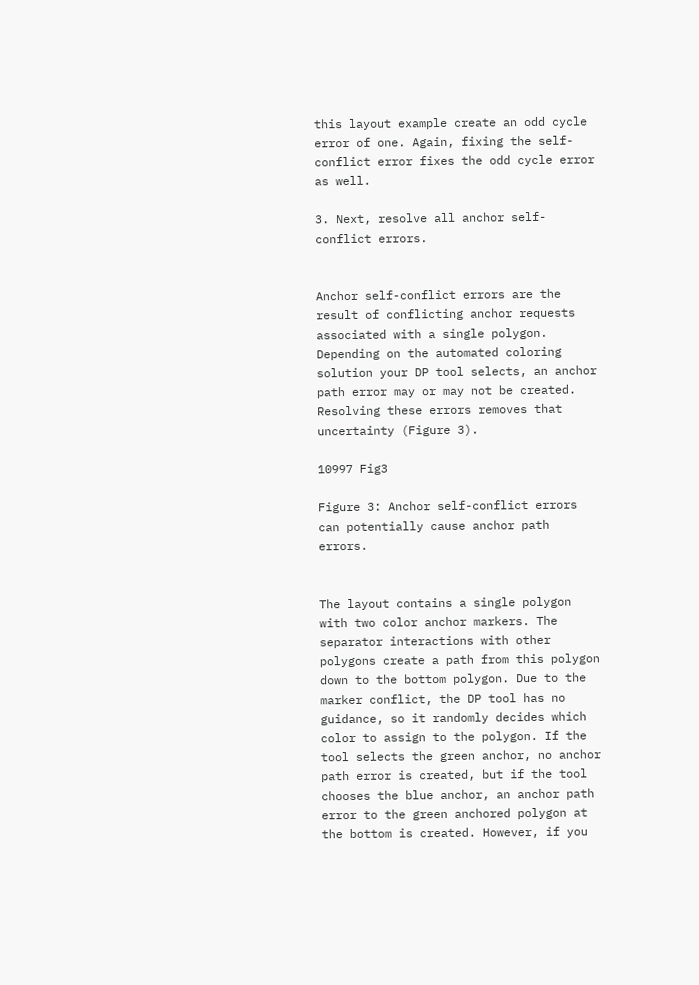this layout example create an odd cycle error of one. Again, fixing the self-conflict error fixes the odd cycle error as well.

3. Next, resolve all anchor self-conflict errors.


Anchor self-conflict errors are the result of conflicting anchor requests associated with a single polygon. Depending on the automated coloring solution your DP tool selects, an anchor path error may or may not be created. Resolving these errors removes that uncertainty (Figure 3).

10997 Fig3

Figure 3: Anchor self-conflict errors can potentially cause anchor path errors.


The layout contains a single polygon with two color anchor markers. The separator interactions with other polygons create a path from this polygon down to the bottom polygon. Due to the marker conflict, the DP tool has no guidance, so it randomly decides which color to assign to the polygon. If the tool selects the green anchor, no anchor path error is created, but if the tool chooses the blue anchor, an anchor path error to the green anchored polygon at the bottom is created. However, if you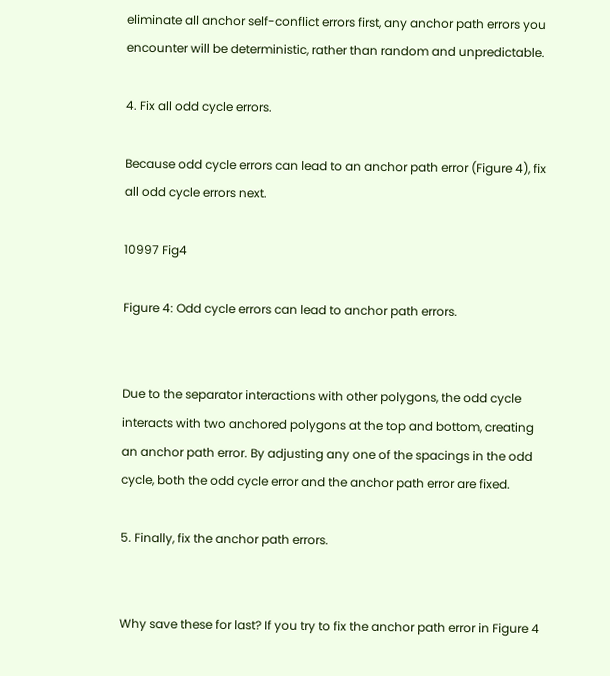eliminate all anchor self-conflict errors first, any anchor path errors you encounter will be deterministic, rather than random and unpredictable.

4. Fix all odd cycle errors.

Because odd cycle errors can lead to an anchor path error (Figure 4), fix all odd cycle errors next.

10997 Fig4

Figure 4: Odd cycle errors can lead to anchor path errors.


Due to the separator interactions with other polygons, the odd cycle interacts with two anchored polygons at the top and bottom, creating an anchor path error. By adjusting any one of the spacings in the odd cycle, both the odd cycle error and the anchor path error are fixed.

5. Finally, fix the anchor path errors.


Why save these for last? If you try to fix the anchor path error in Figure 4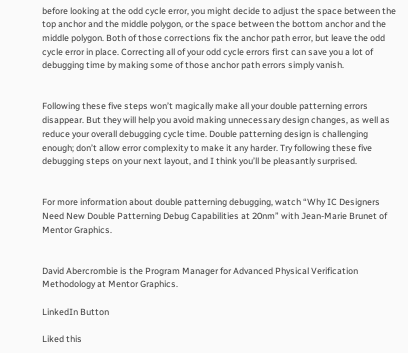before looking at the odd cycle error, you might decide to adjust the space between the top anchor and the middle polygon, or the space between the bottom anchor and the middle polygon. Both of those corrections fix the anchor path error, but leave the odd cycle error in place. Correcting all of your odd cycle errors first can save you a lot of debugging time by making some of those anchor path errors simply vanish.


Following these five steps won’t magically make all your double patterning errors disappear. But they will help you avoid making unnecessary design changes, as well as reduce your overall debugging cycle time. Double patterning design is challenging enough; don’t allow error complexity to make it any harder. Try following these five debugging steps on your next layout, and I think you’ll be pleasantly surprised.


For more information about double patterning debugging, watch “Why IC Designers Need New Double Patterning Debug Capabilities at 20nm” with Jean-Marie Brunet of Mentor Graphics.


David Abercrombie is the Program Manager for Advanced Physical Verification Methodology at Mentor Graphics.

LinkedIn Button

Liked this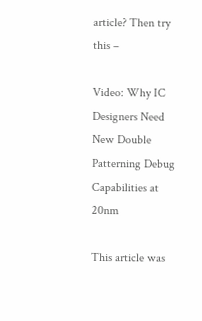article? Then try this –

Video: Why IC Designers Need New Double Patterning Debug Capabilities at 20nm

This article was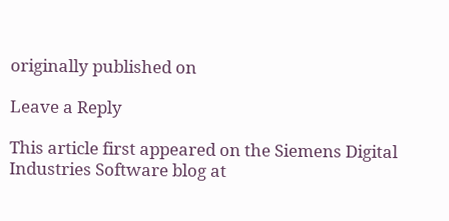originally published on

Leave a Reply

This article first appeared on the Siemens Digital Industries Software blog at